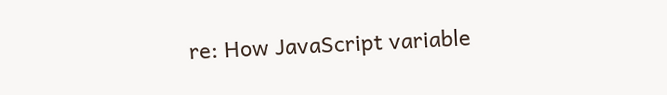re: How JavaScript variable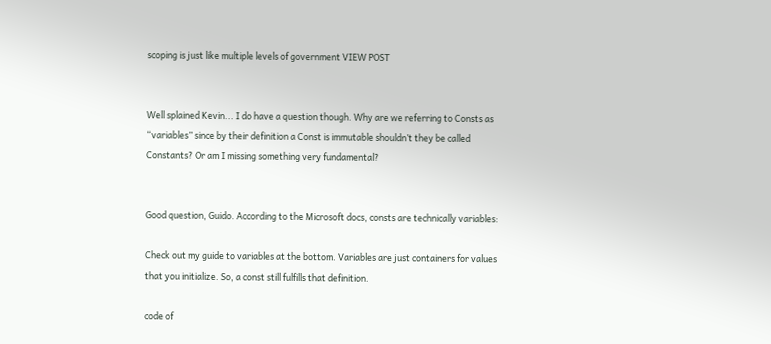scoping is just like multiple levels of government VIEW POST


Well splained Kevin... I do have a question though. Why are we referring to Consts as “variables” since by their definition a Const is immutable shouldn’t they be called Constants? Or am I missing something very fundamental?


Good question, Guido. According to the Microsoft docs, consts are technically variables:

Check out my guide to variables at the bottom. Variables are just containers for values that you initialize. So, a const still fulfills that definition.

code of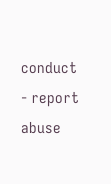conduct - report abuse